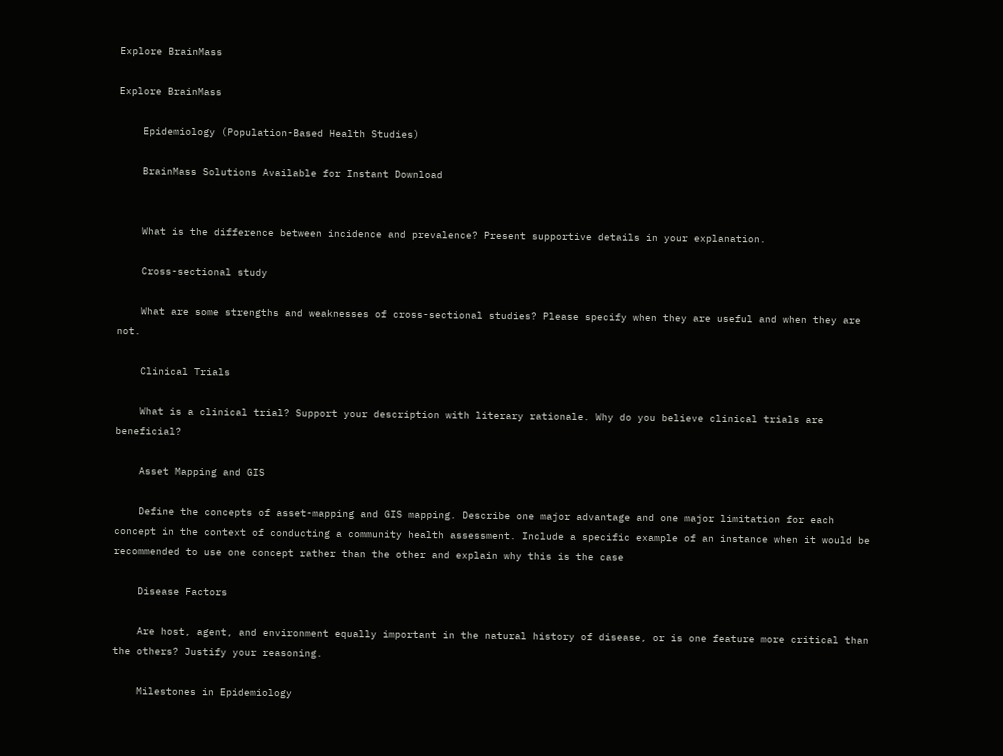Explore BrainMass

Explore BrainMass

    Epidemiology (Population-Based Health Studies)

    BrainMass Solutions Available for Instant Download


    What is the difference between incidence and prevalence? Present supportive details in your explanation.

    Cross-sectional study

    What are some strengths and weaknesses of cross-sectional studies? Please specify when they are useful and when they are not.

    Clinical Trials

    What is a clinical trial? Support your description with literary rationale. Why do you believe clinical trials are beneficial?

    Asset Mapping and GIS

    Define the concepts of asset-mapping and GIS mapping. Describe one major advantage and one major limitation for each concept in the context of conducting a community health assessment. Include a specific example of an instance when it would be recommended to use one concept rather than the other and explain why this is the case

    Disease Factors

    Are host, agent, and environment equally important in the natural history of disease, or is one feature more critical than the others? Justify your reasoning.

    Milestones in Epidemiology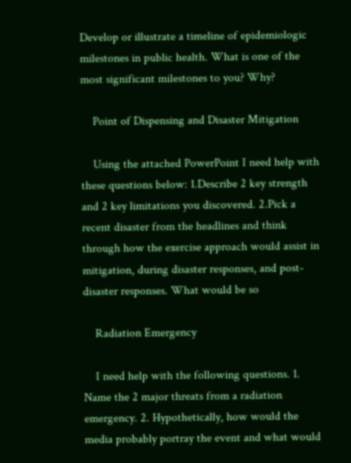Develop or illustrate a timeline of epidemiologic milestones in public health. What is one of the most significant milestones to you? Why?

    Point of Dispensing and Disaster Mitigation

    Using the attached PowerPoint I need help with these questions below: 1.Describe 2 key strength and 2 key limitations you discovered. 2.Pick a recent disaster from the headlines and think through how the exercise approach would assist in mitigation, during disaster responses, and post-disaster responses. What would be so

    Radiation Emergency

    I need help with the following questions. 1. Name the 2 major threats from a radiation emergency. 2. Hypothetically, how would the media probably portray the event and what would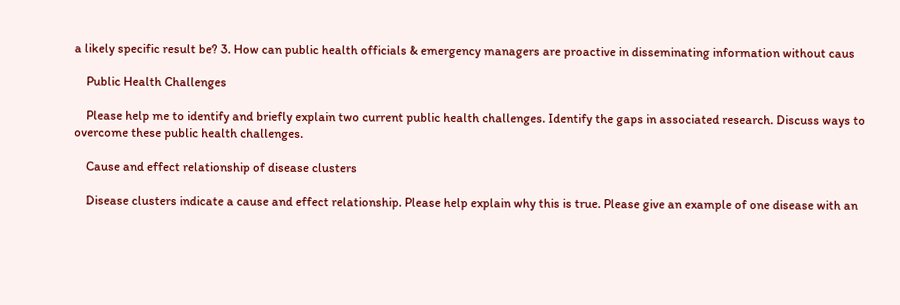a likely specific result be? 3. How can public health officials & emergency managers are proactive in disseminating information without caus

    Public Health Challenges

    Please help me to identify and briefly explain two current public health challenges. Identify the gaps in associated research. Discuss ways to overcome these public health challenges.

    Cause and effect relationship of disease clusters

    Disease clusters indicate a cause and effect relationship. Please help explain why this is true. Please give an example of one disease with an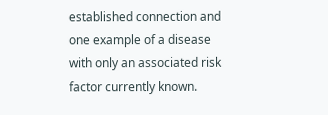established connection and one example of a disease with only an associated risk factor currently known.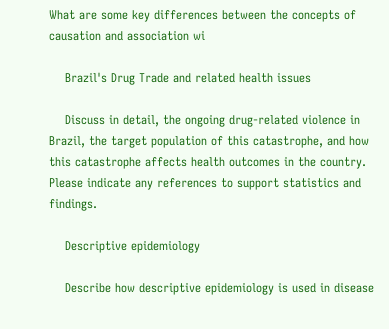What are some key differences between the concepts of causation and association wi

    Brazil's Drug Trade and related health issues

    Discuss in detail, the ongoing drug-related violence in Brazil, the target population of this catastrophe, and how this catastrophe affects health outcomes in the country. Please indicate any references to support statistics and findings.

    Descriptive epidemiology

    Describe how descriptive epidemiology is used in disease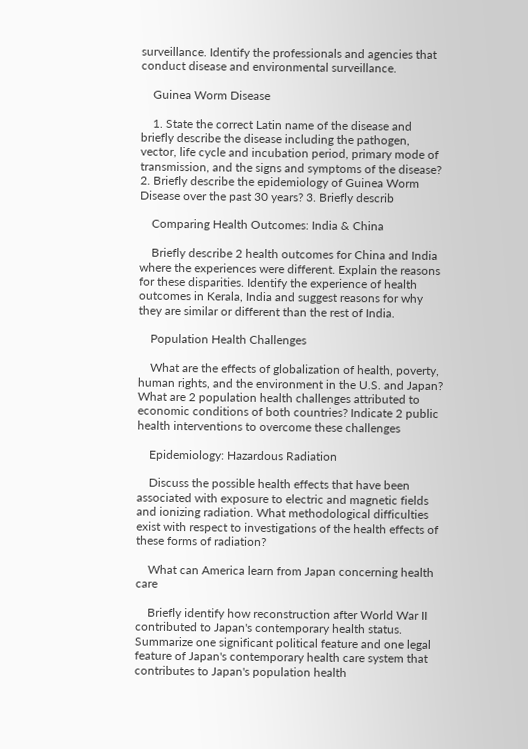surveillance. Identify the professionals and agencies that conduct disease and environmental surveillance.

    Guinea Worm Disease

    1. State the correct Latin name of the disease and briefly describe the disease including the pathogen, vector, life cycle and incubation period, primary mode of transmission, and the signs and symptoms of the disease? 2. Briefly describe the epidemiology of Guinea Worm Disease over the past 30 years? 3. Briefly describ

    Comparing Health Outcomes: India & China

    Briefly describe 2 health outcomes for China and India where the experiences were different. Explain the reasons for these disparities. Identify the experience of health outcomes in Kerala, India and suggest reasons for why they are similar or different than the rest of India.

    Population Health Challenges

    What are the effects of globalization of health, poverty, human rights, and the environment in the U.S. and Japan? What are 2 population health challenges attributed to economic conditions of both countries? Indicate 2 public health interventions to overcome these challenges

    Epidemiology: Hazardous Radiation

    Discuss the possible health effects that have been associated with exposure to electric and magnetic fields and ionizing radiation. What methodological difficulties exist with respect to investigations of the health effects of these forms of radiation?

    What can America learn from Japan concerning health care

    Briefly identify how reconstruction after World War II contributed to Japan's contemporary health status. Summarize one significant political feature and one legal feature of Japan's contemporary health care system that contributes to Japan's population health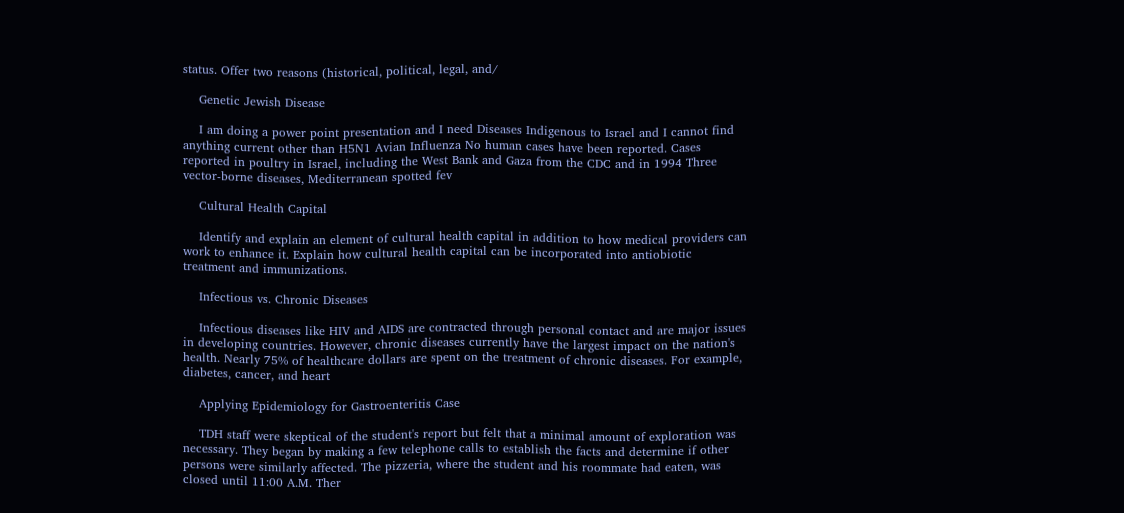status. Offer two reasons (historical, political, legal, and/

    Genetic Jewish Disease

    I am doing a power point presentation and I need Diseases Indigenous to Israel and I cannot find anything current other than H5N1 Avian Influenza No human cases have been reported. Cases reported in poultry in Israel, including the West Bank and Gaza from the CDC and in 1994 Three vector-borne diseases, Mediterranean spotted fev

    Cultural Health Capital

    Identify and explain an element of cultural health capital in addition to how medical providers can work to enhance it. Explain how cultural health capital can be incorporated into antiobiotic treatment and immunizations.

    Infectious vs. Chronic Diseases

    Infectious diseases like HIV and AIDS are contracted through personal contact and are major issues in developing countries. However, chronic diseases currently have the largest impact on the nation's health. Nearly 75% of healthcare dollars are spent on the treatment of chronic diseases. For example, diabetes, cancer, and heart

    Applying Epidemiology for Gastroenteritis Case

    TDH staff were skeptical of the student's report but felt that a minimal amount of exploration was necessary. They began by making a few telephone calls to establish the facts and determine if other persons were similarly affected. The pizzeria, where the student and his roommate had eaten, was closed until 11:00 A.M. Ther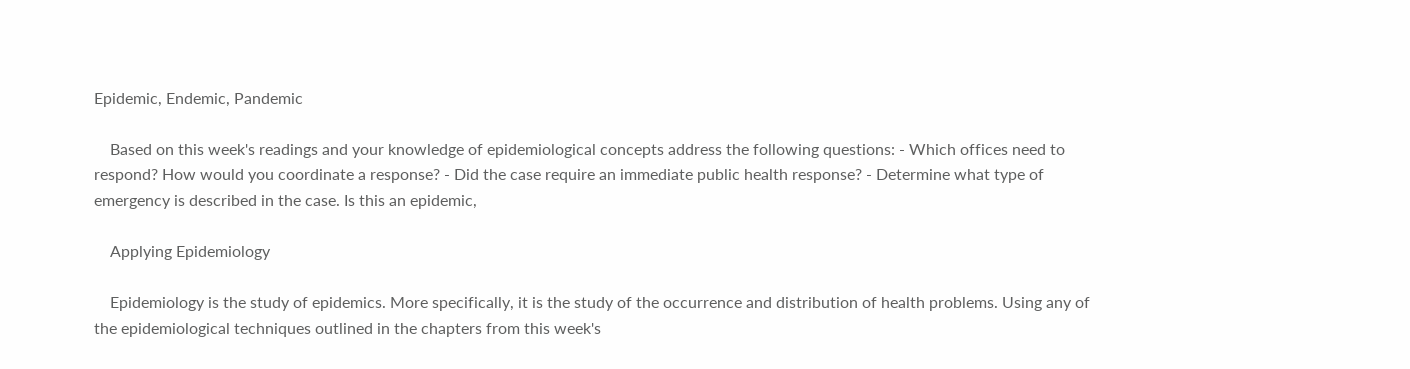Epidemic, Endemic, Pandemic

    Based on this week's readings and your knowledge of epidemiological concepts address the following questions: - Which offices need to respond? How would you coordinate a response? - Did the case require an immediate public health response? - Determine what type of emergency is described in the case. Is this an epidemic,

    Applying Epidemiology

    Epidemiology is the study of epidemics. More specifically, it is the study of the occurrence and distribution of health problems. Using any of the epidemiological techniques outlined in the chapters from this week's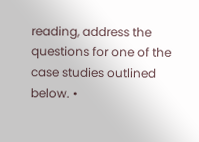reading, address the questions for one of the case studies outlined below. •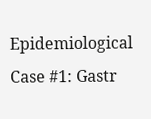Epidemiological Case #1: Gastr